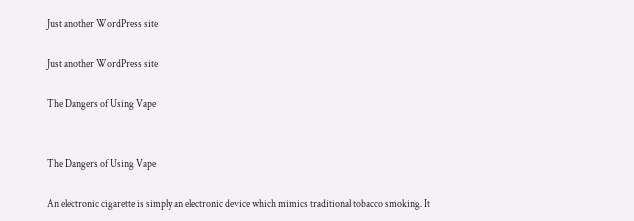Just another WordPress site

Just another WordPress site

The Dangers of Using Vape


The Dangers of Using Vape

An electronic cigarette is simply an electronic device which mimics traditional tobacco smoking. It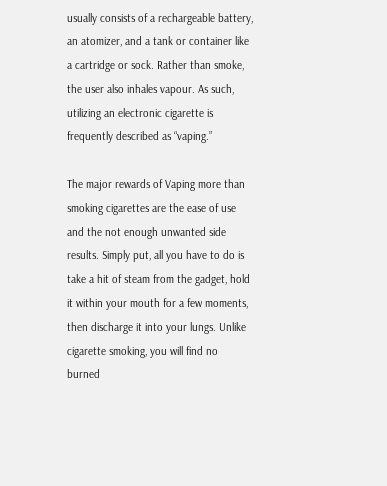usually consists of a rechargeable battery, an atomizer, and a tank or container like a cartridge or sock. Rather than smoke, the user also inhales vapour. As such, utilizing an electronic cigarette is frequently described as “vaping.”

The major rewards of Vaping more than smoking cigarettes are the ease of use and the not enough unwanted side results. Simply put, all you have to do is take a hit of steam from the gadget, hold it within your mouth for a few moments, then discharge it into your lungs. Unlike cigarette smoking, you will find no burned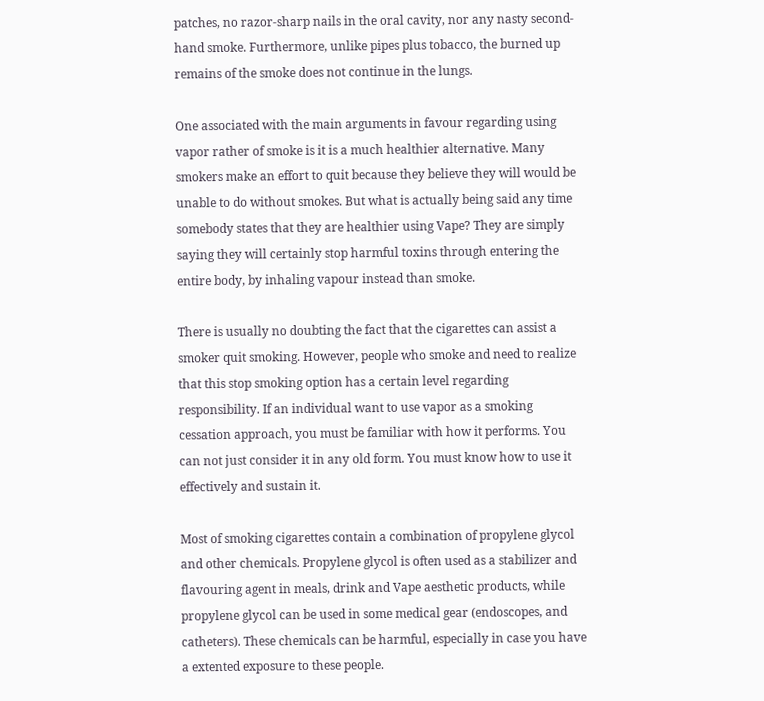patches, no razor-sharp nails in the oral cavity, nor any nasty second-hand smoke. Furthermore, unlike pipes plus tobacco, the burned up remains of the smoke does not continue in the lungs.

One associated with the main arguments in favour regarding using vapor rather of smoke is it is a much healthier alternative. Many smokers make an effort to quit because they believe they will would be unable to do without smokes. But what is actually being said any time somebody states that they are healthier using Vape? They are simply saying they will certainly stop harmful toxins through entering the entire body, by inhaling vapour instead than smoke.

There is usually no doubting the fact that the cigarettes can assist a smoker quit smoking. However, people who smoke and need to realize that this stop smoking option has a certain level regarding responsibility. If an individual want to use vapor as a smoking cessation approach, you must be familiar with how it performs. You can not just consider it in any old form. You must know how to use it effectively and sustain it.

Most of smoking cigarettes contain a combination of propylene glycol and other chemicals. Propylene glycol is often used as a stabilizer and flavouring agent in meals, drink and Vape aesthetic products, while propylene glycol can be used in some medical gear (endoscopes, and catheters). These chemicals can be harmful, especially in case you have a extented exposure to these people.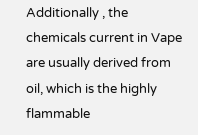Additionally , the chemicals current in Vape are usually derived from oil, which is the highly flammable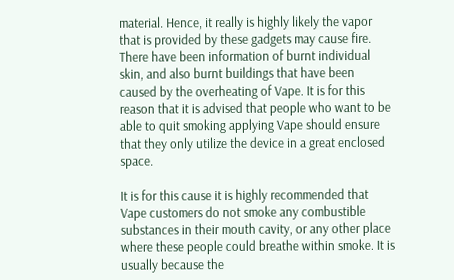material. Hence, it really is highly likely the vapor that is provided by these gadgets may cause fire. There have been information of burnt individual skin, and also burnt buildings that have been caused by the overheating of Vape. It is for this reason that it is advised that people who want to be able to quit smoking applying Vape should ensure that they only utilize the device in a great enclosed space.

It is for this cause it is highly recommended that Vape customers do not smoke any combustible substances in their mouth cavity, or any other place where these people could breathe within smoke. It is usually because the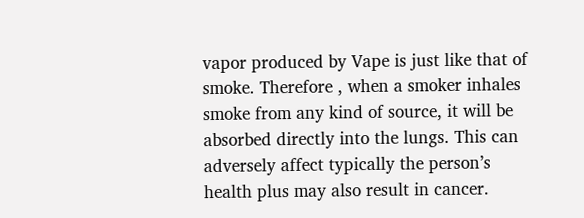vapor produced by Vape is just like that of smoke. Therefore , when a smoker inhales smoke from any kind of source, it will be absorbed directly into the lungs. This can adversely affect typically the person’s health plus may also result in cancer.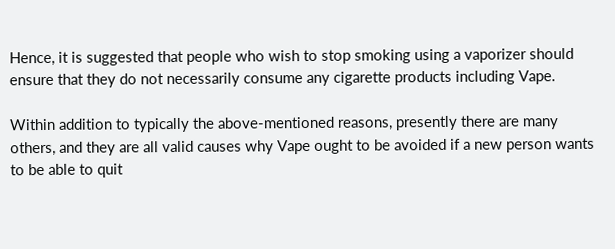Hence, it is suggested that people who wish to stop smoking using a vaporizer should ensure that they do not necessarily consume any cigarette products including Vape.

Within addition to typically the above-mentioned reasons, presently there are many others, and they are all valid causes why Vape ought to be avoided if a new person wants to be able to quit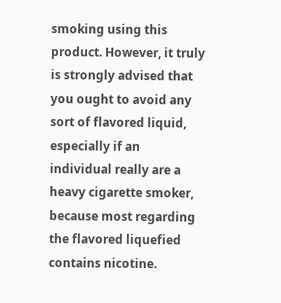smoking using this product. However, it truly is strongly advised that you ought to avoid any sort of flavored liquid, especially if an individual really are a heavy cigarette smoker, because most regarding the flavored liquefied contains nicotine.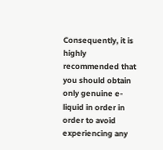Consequently, it is highly recommended that you should obtain only genuine e-liquid in order in order to avoid experiencing any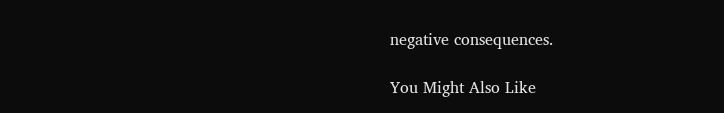negative consequences.

You Might Also Like